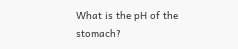What is the pH of the stomach?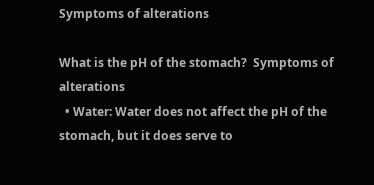Symptoms of alterations

What is the pH of the stomach?  Symptoms of alterations
  • Water: Water does not affect the pH of the stomach, but it does serve to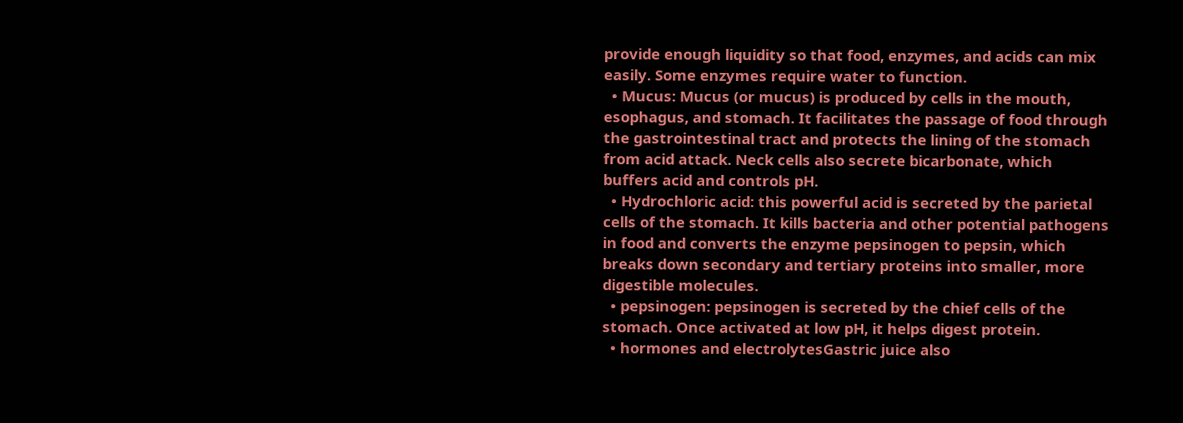provide enough liquidity so that food, enzymes, and acids can mix easily. Some enzymes require water to function.
  • Mucus: Mucus (or mucus) is produced by cells in the mouth, esophagus, and stomach. It facilitates the passage of food through the gastrointestinal tract and protects the lining of the stomach from acid attack. Neck cells also secrete bicarbonate, which buffers acid and controls pH.
  • Hydrochloric acid: this powerful acid is secreted by the parietal cells of the stomach. It kills bacteria and other potential pathogens in food and converts the enzyme pepsinogen to pepsin, which breaks down secondary and tertiary proteins into smaller, more digestible molecules.
  • pepsinogen: pepsinogen is secreted by the chief cells of the stomach. Once activated at low pH, it helps digest protein.
  • hormones and electrolytesGastric juice also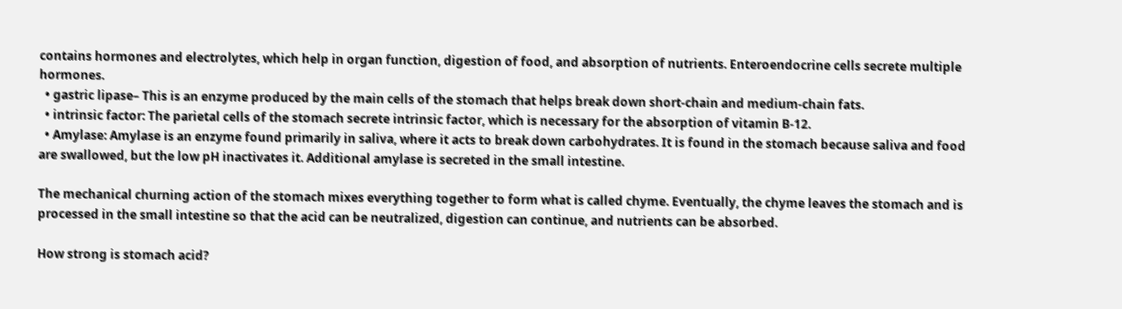contains hormones and electrolytes, which help in organ function, digestion of food, and absorption of nutrients. Enteroendocrine cells secrete multiple hormones.
  • gastric lipase– This is an enzyme produced by the main cells of the stomach that helps break down short-chain and medium-chain fats.
  • intrinsic factor: The parietal cells of the stomach secrete intrinsic factor, which is necessary for the absorption of vitamin B-12.
  • Amylase: Amylase is an enzyme found primarily in saliva, where it acts to break down carbohydrates. It is found in the stomach because saliva and food are swallowed, but the low pH inactivates it. Additional amylase is secreted in the small intestine.

The mechanical churning action of the stomach mixes everything together to form what is called chyme. Eventually, the chyme leaves the stomach and is processed in the small intestine so that the acid can be neutralized, digestion can continue, and nutrients can be absorbed.

How strong is stomach acid?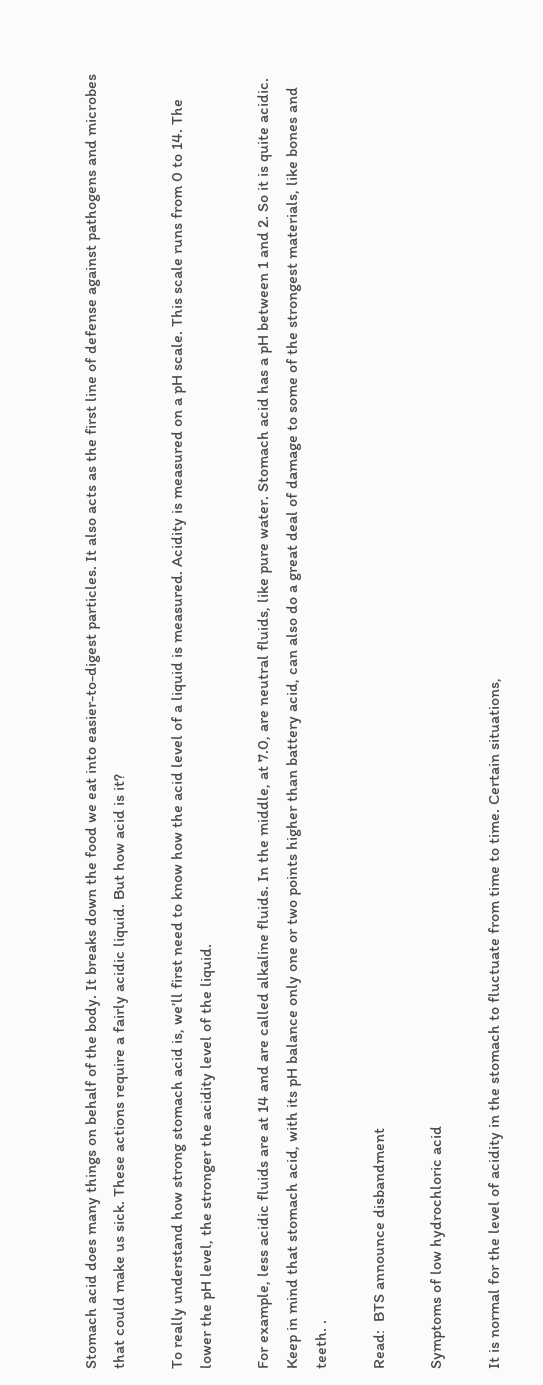Stomach acid does many things on behalf of the body. It breaks down the food we eat into easier-to-digest particles. It also acts as the first line of defense against pathogens and microbes that could make us sick. These actions require a fairly acidic liquid. But how acid is it?

To really understand how strong stomach acid is, we’ll first need to know how the acid level of a liquid is measured. Acidity is measured on a pH scale. This scale runs from 0 to 14. The lower the pH level, the stronger the acidity level of the liquid.

For example, less acidic fluids are at 14 and are called alkaline fluids. In the middle, at 7.0, are neutral fluids, like pure water. Stomach acid has a pH between 1 and 2. So it is quite acidic. Keep in mind that stomach acid, with its pH balance only one or two points higher than battery acid, can also do a great deal of damage to some of the strongest materials, like bones and teeth. .

Read:  BTS announce disbandment

Symptoms of low hydrochloric acid

It is normal for the level of acidity in the stomach to fluctuate from time to time. Certain situations,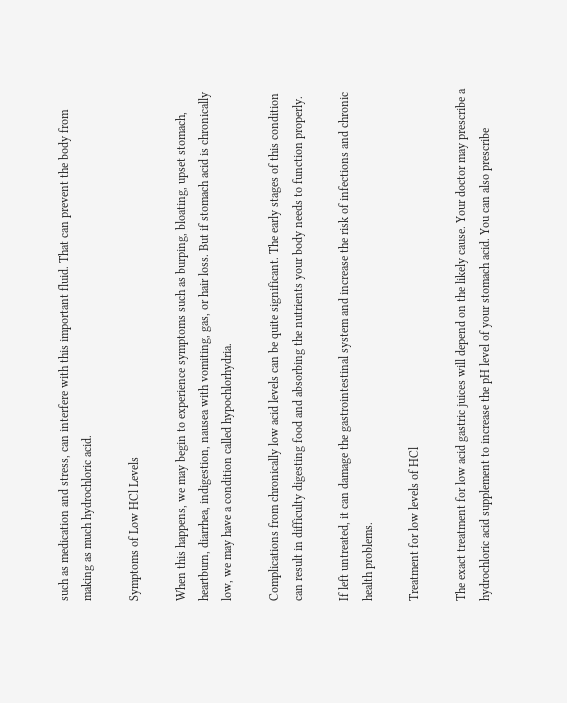such as medication and stress, can interfere with this important fluid. That can prevent the body from making as much hydrochloric acid.

Symptoms of Low HCl Levels

When this happens, we may begin to experience symptoms such as burping, bloating, upset stomach, heartburn, diarrhea, indigestion, nausea with vomiting, gas, or hair loss. But if stomach acid is chronically low, we may have a condition called hypochlorhydria.

Complications from chronically low acid levels can be quite significant. The early stages of this condition can result in difficulty digesting food and absorbing the nutrients your body needs to function properly.

If left untreated, it can damage the gastrointestinal system and increase the risk of infections and chronic health problems.

Treatment for low levels of HCl

The exact treatment for low acid gastric juices will depend on the likely cause. Your doctor may prescribe a hydrochloric acid supplement to increase the pH level of your stomach acid. You can also prescribe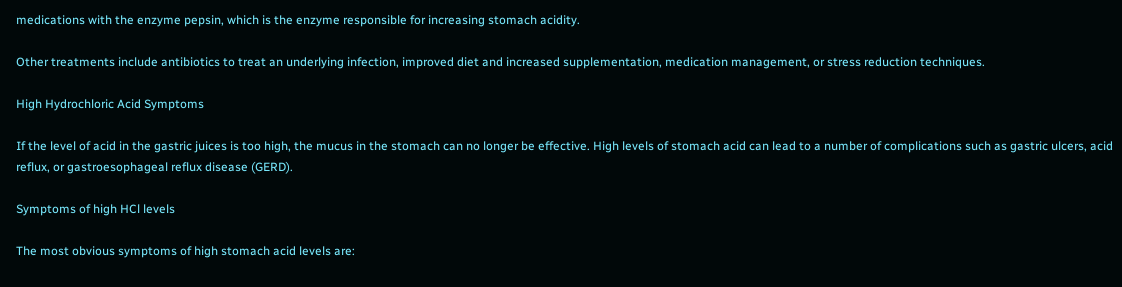medications with the enzyme pepsin, which is the enzyme responsible for increasing stomach acidity.

Other treatments include antibiotics to treat an underlying infection, improved diet and increased supplementation, medication management, or stress reduction techniques.

High Hydrochloric Acid Symptoms

If the level of acid in the gastric juices is too high, the mucus in the stomach can no longer be effective. High levels of stomach acid can lead to a number of complications such as gastric ulcers, acid reflux, or gastroesophageal reflux disease (GERD).

Symptoms of high HCl levels

The most obvious symptoms of high stomach acid levels are: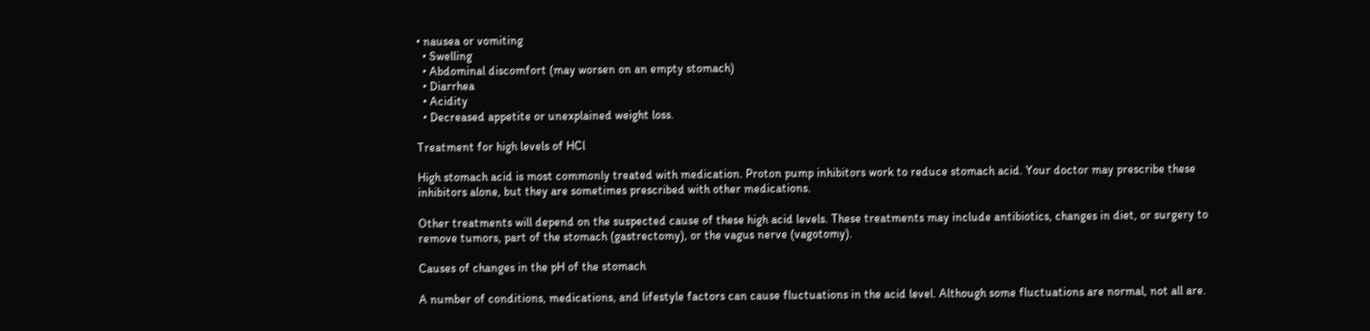• nausea or vomiting
  • Swelling
  • Abdominal discomfort (may worsen on an empty stomach)
  • Diarrhea
  • Acidity
  • Decreased appetite or unexplained weight loss.

Treatment for high levels of HCl

High stomach acid is most commonly treated with medication. Proton pump inhibitors work to reduce stomach acid. Your doctor may prescribe these inhibitors alone, but they are sometimes prescribed with other medications.

Other treatments will depend on the suspected cause of these high acid levels. These treatments may include antibiotics, changes in diet, or surgery to remove tumors, part of the stomach (gastrectomy), or the vagus nerve (vagotomy).

Causes of changes in the pH of the stomach

A number of conditions, medications, and lifestyle factors can cause fluctuations in the acid level. Although some fluctuations are normal, not all are.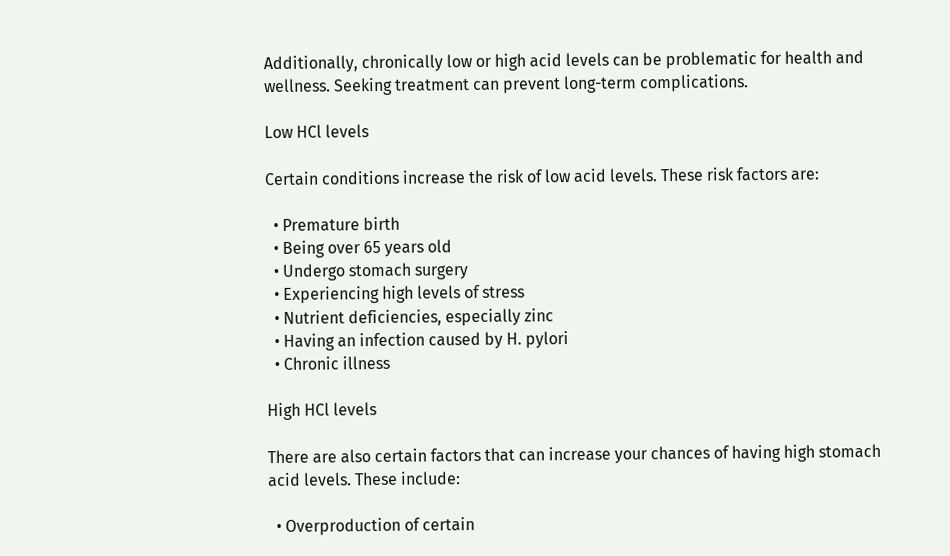Additionally, chronically low or high acid levels can be problematic for health and wellness. Seeking treatment can prevent long-term complications.

Low HCl levels

Certain conditions increase the risk of low acid levels. These risk factors are:

  • Premature birth
  • Being over 65 years old
  • Undergo stomach surgery
  • Experiencing high levels of stress
  • Nutrient deficiencies, especially zinc
  • Having an infection caused by H. pylori
  • Chronic illness

High HCl levels

There are also certain factors that can increase your chances of having high stomach acid levels. These include:

  • Overproduction of certain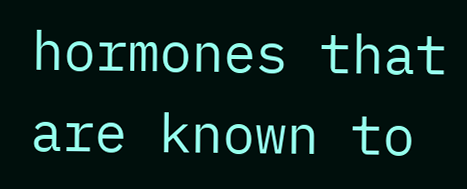hormones that are known to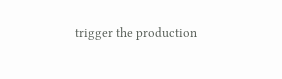trigger the production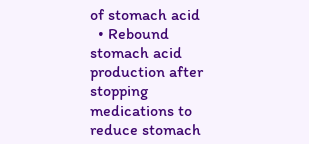of stomach acid
  • Rebound stomach acid production after stopping medications to reduce stomach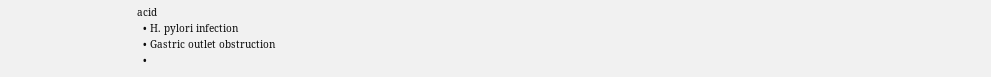acid
  • H. pylori infection
  • Gastric outlet obstruction
  •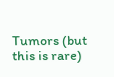Tumors (but this is rare)